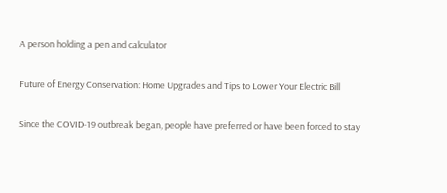A person holding a pen and calculator

Future of Energy Conservation: Home Upgrades and Tips to Lower Your Electric Bill

Since the COVID-19 outbreak began, people have preferred or have been forced to stay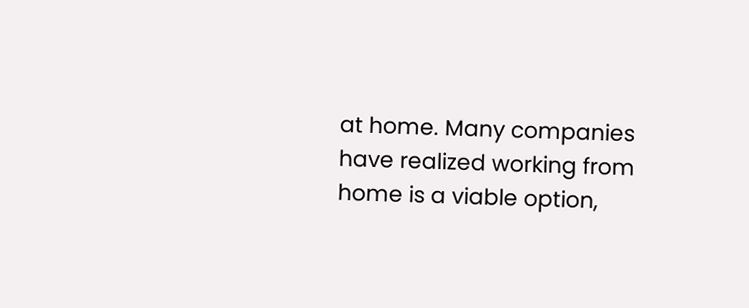at home. Many companies have realized working from home is a viable option,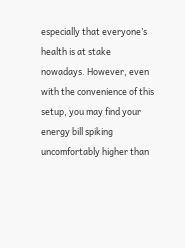especially that everyone’s health is at stake nowadays. However, even with the convenience of this setup, you may find your energy bill spiking uncomfortably higher than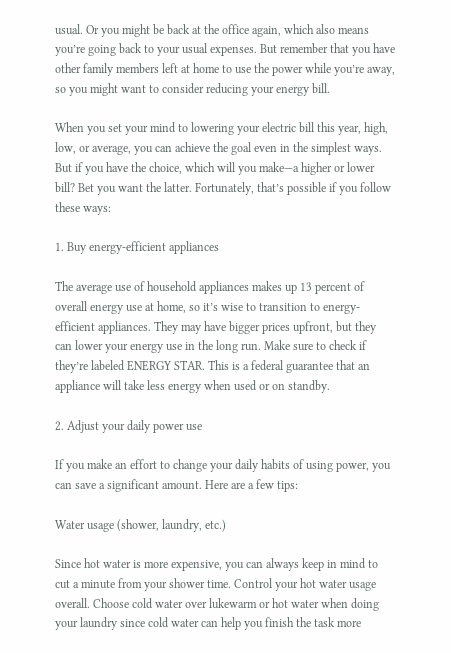usual. Or you might be back at the office again, which also means you’re going back to your usual expenses. But remember that you have other family members left at home to use the power while you’re away, so you might want to consider reducing your energy bill.

When you set your mind to lowering your electric bill this year, high, low, or average, you can achieve the goal even in the simplest ways. But if you have the choice, which will you make—a higher or lower bill? Bet you want the latter. Fortunately, that’s possible if you follow these ways:

1. Buy energy-efficient appliances

The average use of household appliances makes up 13 percent of overall energy use at home, so it’s wise to transition to energy-efficient appliances. They may have bigger prices upfront, but they can lower your energy use in the long run. Make sure to check if they’re labeled ENERGY STAR. This is a federal guarantee that an appliance will take less energy when used or on standby.

2. Adjust your daily power use

If you make an effort to change your daily habits of using power, you can save a significant amount. Here are a few tips:

Water usage (shower, laundry, etc.)

Since hot water is more expensive, you can always keep in mind to cut a minute from your shower time. Control your hot water usage overall. Choose cold water over lukewarm or hot water when doing your laundry since cold water can help you finish the task more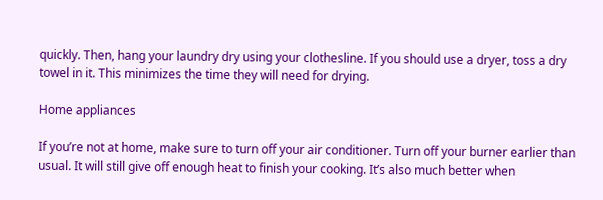quickly. Then, hang your laundry dry using your clothesline. If you should use a dryer, toss a dry towel in it. This minimizes the time they will need for drying.

Home appliances

If you’re not at home, make sure to turn off your air conditioner. Turn off your burner earlier than usual. It will still give off enough heat to finish your cooking. It’s also much better when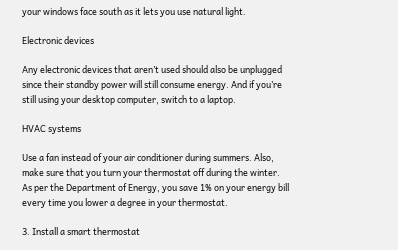your windows face south as it lets you use natural light.

Electronic devices

Any electronic devices that aren’t used should also be unplugged since their standby power will still consume energy. And if you’re still using your desktop computer, switch to a laptop.

HVAC systems

Use a fan instead of your air conditioner during summers. Also, make sure that you turn your thermostat off during the winter. As per the Department of Energy, you save 1% on your energy bill every time you lower a degree in your thermostat.

3. Install a smart thermostat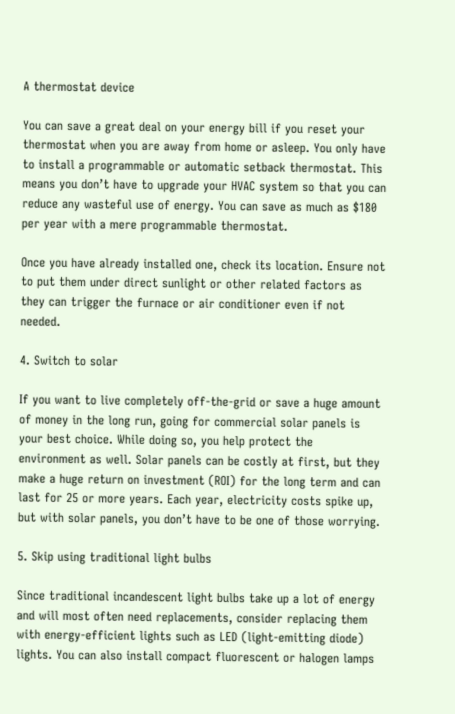A thermostat device

You can save a great deal on your energy bill if you reset your thermostat when you are away from home or asleep. You only have to install a programmable or automatic setback thermostat. This means you don’t have to upgrade your HVAC system so that you can reduce any wasteful use of energy. You can save as much as $180 per year with a mere programmable thermostat.

Once you have already installed one, check its location. Ensure not to put them under direct sunlight or other related factors as they can trigger the furnace or air conditioner even if not needed.

4. Switch to solar

If you want to live completely off-the-grid or save a huge amount of money in the long run, going for commercial solar panels is your best choice. While doing so, you help protect the environment as well. Solar panels can be costly at first, but they make a huge return on investment (ROI) for the long term and can last for 25 or more years. Each year, electricity costs spike up, but with solar panels, you don’t have to be one of those worrying.

5. Skip using traditional light bulbs

Since traditional incandescent light bulbs take up a lot of energy and will most often need replacements, consider replacing them with energy-efficient lights such as LED (light-emitting diode) lights. You can also install compact fluorescent or halogen lamps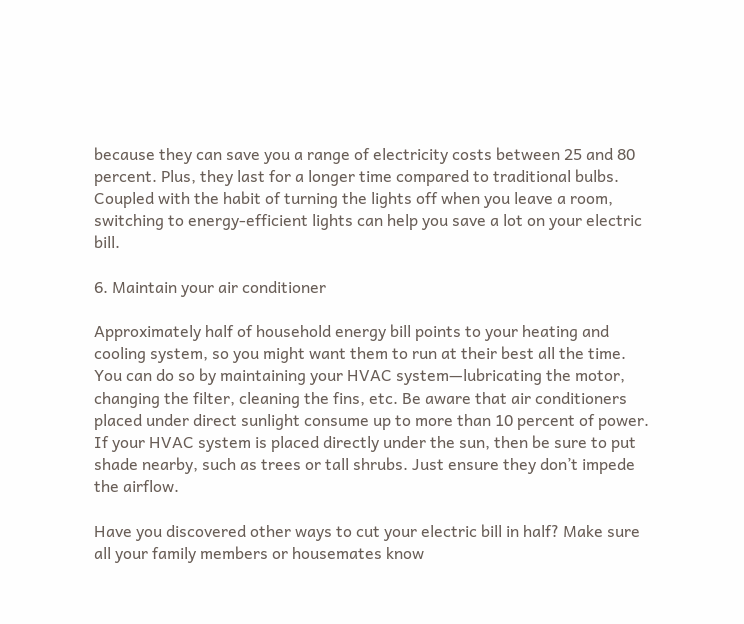because they can save you a range of electricity costs between 25 and 80 percent. Plus, they last for a longer time compared to traditional bulbs. Coupled with the habit of turning the lights off when you leave a room, switching to energy-efficient lights can help you save a lot on your electric bill.

6. Maintain your air conditioner

Approximately half of household energy bill points to your heating and cooling system, so you might want them to run at their best all the time. You can do so by maintaining your HVAC system—lubricating the motor, changing the filter, cleaning the fins, etc. Be aware that air conditioners placed under direct sunlight consume up to more than 10 percent of power. If your HVAC system is placed directly under the sun, then be sure to put shade nearby, such as trees or tall shrubs. Just ensure they don’t impede the airflow.

Have you discovered other ways to cut your electric bill in half? Make sure all your family members or housemates know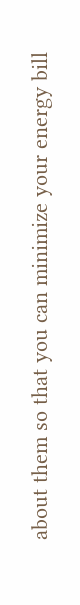about them so that you can minimize your energy bill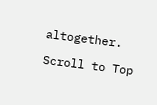altogether.

Scroll to Top